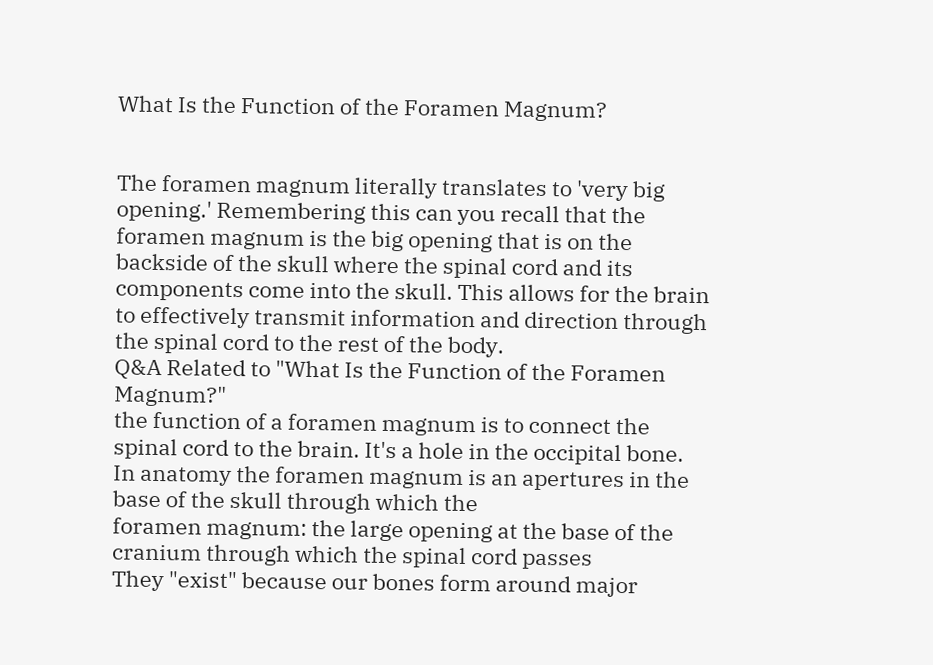What Is the Function of the Foramen Magnum?


The foramen magnum literally translates to 'very big opening.' Remembering this can you recall that the foramen magnum is the big opening that is on the backside of the skull where the spinal cord and its components come into the skull. This allows for the brain to effectively transmit information and direction through the spinal cord to the rest of the body.
Q&A Related to "What Is the Function of the Foramen Magnum?"
the function of a foramen magnum is to connect the spinal cord to the brain. It's a hole in the occipital bone.
In anatomy the foramen magnum is an apertures in the base of the skull through which the
foramen magnum: the large opening at the base of the cranium through which the spinal cord passes
They "exist" because our bones form around major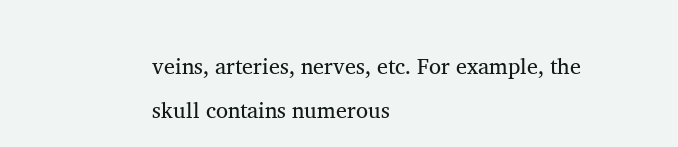veins, arteries, nerves, etc. For example, the skull contains numerous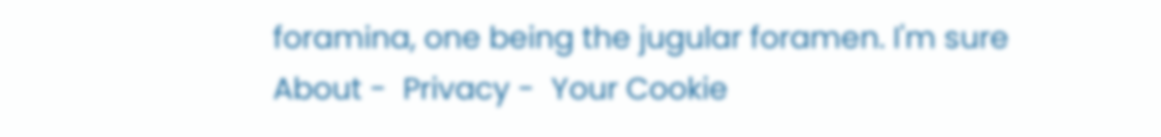foramina, one being the jugular foramen. I'm sure
About -  Privacy -  Your Cookie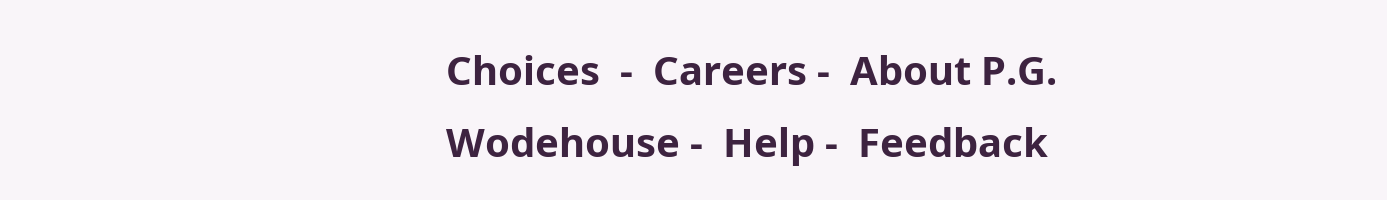Choices  -  Careers -  About P.G. Wodehouse -  Help -  Feedback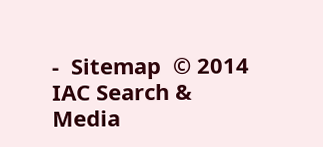-  Sitemap  © 2014 IAC Search & Media